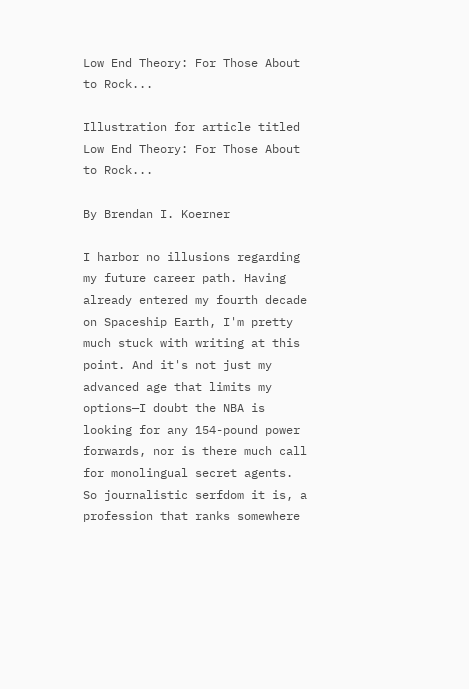Low End Theory: For Those About to Rock...

Illustration for article titled Low End Theory: For Those About to Rock...

By Brendan I. Koerner

I harbor no illusions regarding my future career path. Having already entered my fourth decade on Spaceship Earth, I'm pretty much stuck with writing at this point. And it's not just my advanced age that limits my options—I doubt the NBA is looking for any 154-pound power forwards, nor is there much call for monolingual secret agents. So journalistic serfdom it is, a profession that ranks somewhere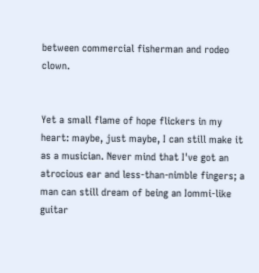between commercial fisherman and rodeo clown.


Yet a small flame of hope flickers in my heart: maybe, just maybe, I can still make it as a musician. Never mind that I've got an atrocious ear and less-than-nimble fingers; a man can still dream of being an Iommi-like guitar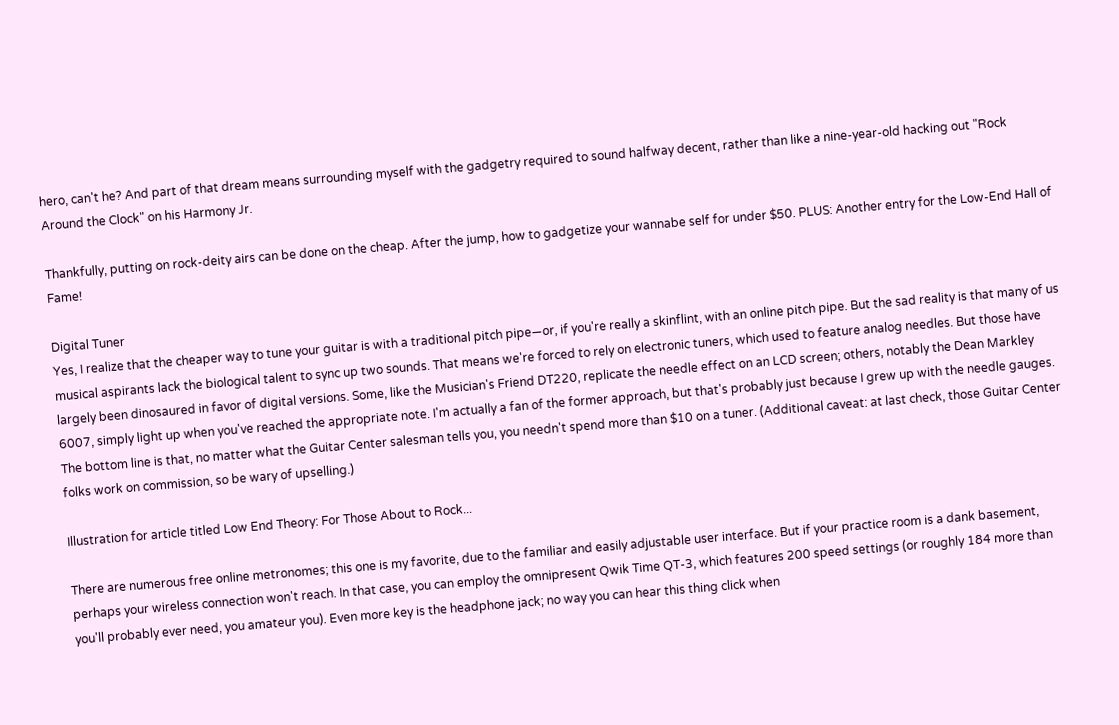hero, can't he? And part of that dream means surrounding myself with the gadgetry required to sound halfway decent, rather than like a nine-year-old hacking out "Rock Around the Clock" on his Harmony Jr.

Thankfully, putting on rock-deity airs can be done on the cheap. After the jump, how to gadgetize your wannabe self for under $50. PLUS: Another entry for the Low-End Hall of Fame!

Digital Tuner
Yes, I realize that the cheaper way to tune your guitar is with a traditional pitch pipe—or, if you're really a skinflint, with an online pitch pipe. But the sad reality is that many of us musical aspirants lack the biological talent to sync up two sounds. That means we're forced to rely on electronic tuners, which used to feature analog needles. But those have largely been dinosaured in favor of digital versions. Some, like the Musician's Friend DT220, replicate the needle effect on an LCD screen; others, notably the Dean Markley 6007, simply light up when you've reached the appropriate note. I'm actually a fan of the former approach, but that's probably just because I grew up with the needle gauges. The bottom line is that, no matter what the Guitar Center salesman tells you, you needn't spend more than $10 on a tuner. (Additional caveat: at last check, those Guitar Center folks work on commission, so be wary of upselling.)

Illustration for article titled Low End Theory: For Those About to Rock...

There are numerous free online metronomes; this one is my favorite, due to the familiar and easily adjustable user interface. But if your practice room is a dank basement, perhaps your wireless connection won't reach. In that case, you can employ the omnipresent Qwik Time QT-3, which features 200 speed settings (or roughly 184 more than you'll probably ever need, you amateur you). Even more key is the headphone jack; no way you can hear this thing click when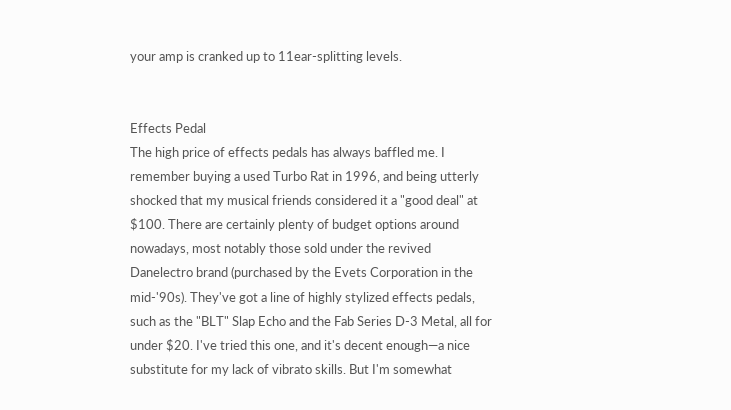your amp is cranked up to 11ear-splitting levels.


Effects Pedal
The high price of effects pedals has always baffled me. I remember buying a used Turbo Rat in 1996, and being utterly shocked that my musical friends considered it a "good deal" at $100. There are certainly plenty of budget options around nowadays, most notably those sold under the revived Danelectro brand (purchased by the Evets Corporation in the mid-'90s). They've got a line of highly stylized effects pedals, such as the "BLT" Slap Echo and the Fab Series D-3 Metal, all for under $20. I've tried this one, and it's decent enough—a nice substitute for my lack of vibrato skills. But I'm somewhat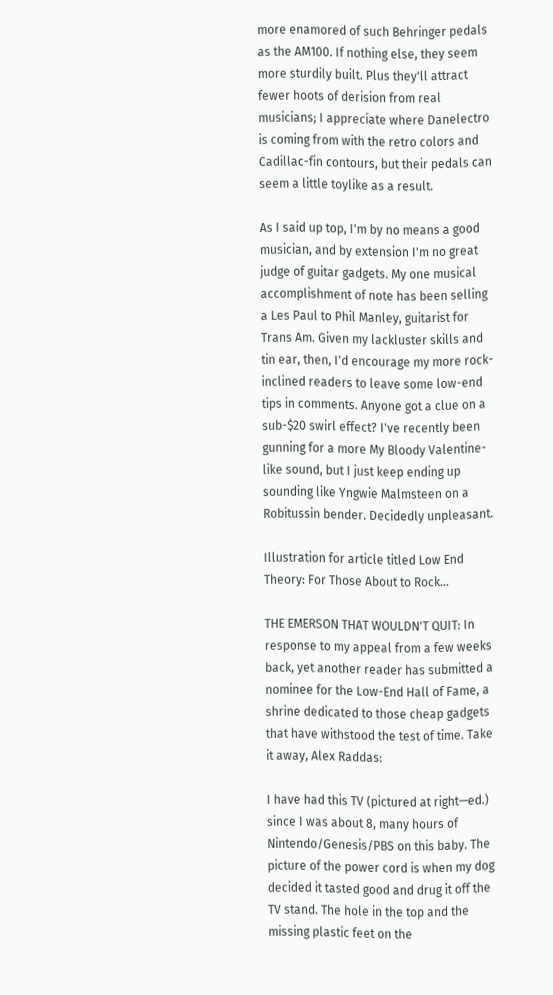more enamored of such Behringer pedals as the AM100. If nothing else, they seem more sturdily built. Plus they'll attract fewer hoots of derision from real musicians; I appreciate where Danelectro is coming from with the retro colors and Cadillac-fin contours, but their pedals can seem a little toylike as a result.

As I said up top, I'm by no means a good musician, and by extension I'm no great judge of guitar gadgets. My one musical accomplishment of note has been selling a Les Paul to Phil Manley, guitarist for Trans Am. Given my lackluster skills and tin ear, then, I'd encourage my more rock-inclined readers to leave some low-end tips in comments. Anyone got a clue on a sub-$20 swirl effect? I've recently been gunning for a more My Bloody Valentine-like sound, but I just keep ending up sounding like Yngwie Malmsteen on a Robitussin bender. Decidedly unpleasant.

Illustration for article titled Low End Theory: For Those About to Rock...

THE EMERSON THAT WOULDN'T QUIT: In response to my appeal from a few weeks back, yet another reader has submitted a nominee for the Low-End Hall of Fame, a shrine dedicated to those cheap gadgets that have withstood the test of time. Take it away, Alex Raddas:

I have had this TV (pictured at right—ed.) since I was about 8, many hours of Nintendo/Genesis/PBS on this baby. The picture of the power cord is when my dog decided it tasted good and drug it off the TV stand. The hole in the top and the missing plastic feet on the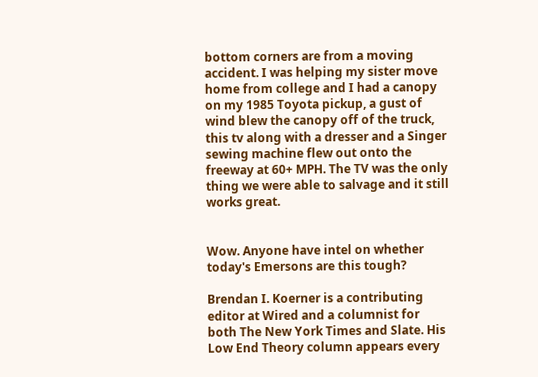bottom corners are from a moving accident. I was helping my sister move home from college and I had a canopy on my 1985 Toyota pickup, a gust of wind blew the canopy off of the truck, this tv along with a dresser and a Singer sewing machine flew out onto the freeway at 60+ MPH. The TV was the only thing we were able to salvage and it still works great.


Wow. Anyone have intel on whether today's Emersons are this tough?

Brendan I. Koerner is a contributing editor at Wired and a columnist for both The New York Times and Slate. His Low End Theory column appears every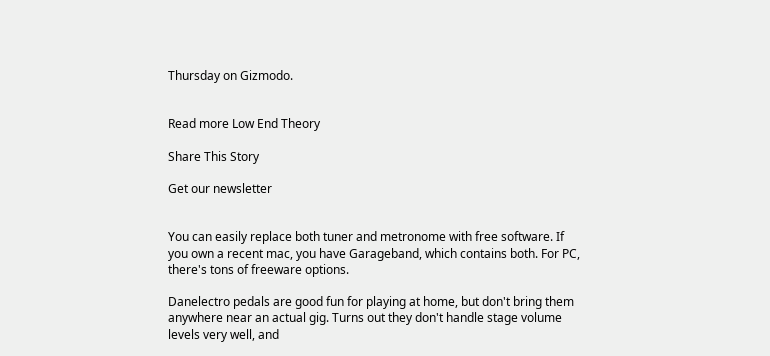Thursday on Gizmodo.


Read more Low End Theory

Share This Story

Get our newsletter


You can easily replace both tuner and metronome with free software. If you own a recent mac, you have Garageband, which contains both. For PC, there's tons of freeware options.

Danelectro pedals are good fun for playing at home, but don't bring them anywhere near an actual gig. Turns out they don't handle stage volume levels very well, and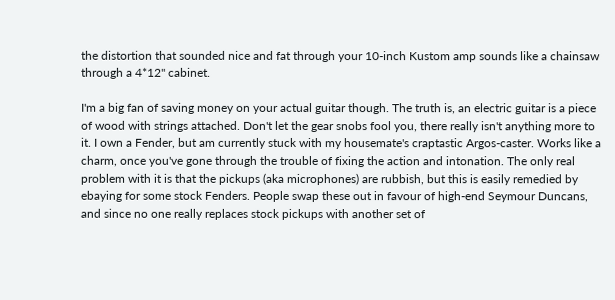the distortion that sounded nice and fat through your 10-inch Kustom amp sounds like a chainsaw through a 4*12" cabinet.

I'm a big fan of saving money on your actual guitar though. The truth is, an electric guitar is a piece of wood with strings attached. Don't let the gear snobs fool you, there really isn't anything more to it. I own a Fender, but am currently stuck with my housemate's craptastic Argos-caster. Works like a charm, once you've gone through the trouble of fixing the action and intonation. The only real problem with it is that the pickups (aka microphones) are rubbish, but this is easily remedied by ebaying for some stock Fenders. People swap these out in favour of high-end Seymour Duncans, and since no one really replaces stock pickups with another set of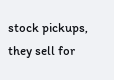stock pickups, they sell for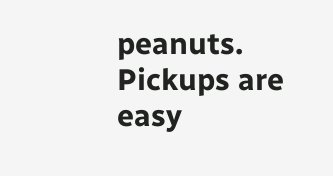peanuts. Pickups are easy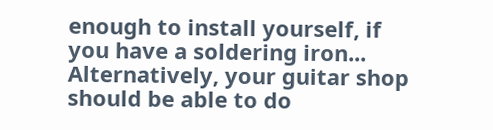enough to install yourself, if you have a soldering iron... Alternatively, your guitar shop should be able to do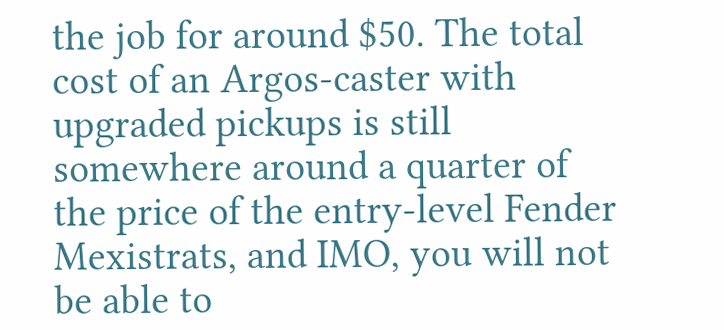the job for around $50. The total cost of an Argos-caster with upgraded pickups is still somewhere around a quarter of the price of the entry-level Fender Mexistrats, and IMO, you will not be able to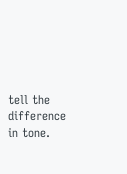tell the difference in tone.